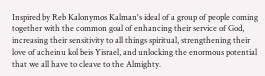Inspired by Reb Kalonymos Kalman's ideal of a group of people coming together with the common goal of enhancing their service of God, increasing their sensitivity to all things spiritual, strengthening their love of acheinu kol beis Yisrael, and unlocking the enormous potential that we all have to cleave to the Almighty.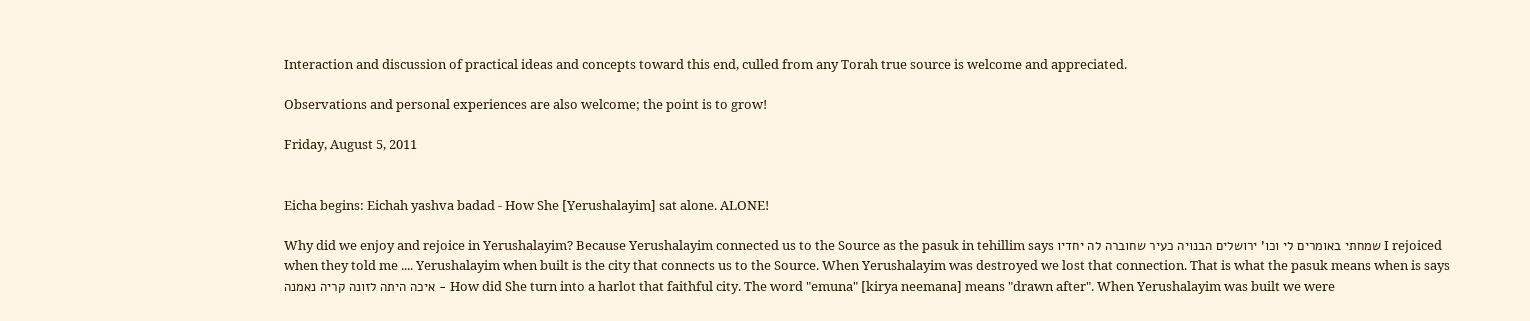Interaction and discussion of practical ideas and concepts toward this end, culled from any Torah true source is welcome and appreciated.

Observations and personal experiences are also welcome; the point is to grow!

Friday, August 5, 2011


Eicha begins: Eichah yashva badad - How She [Yerushalayim] sat alone. ALONE!

Why did we enjoy and rejoice in Yerushalayim? Because Yerushalayim connected us to the Source as the pasuk in tehillim says שמחתי באומרים לי וכו' ירושלים הבנויה כעיר שחוברה לה יחדיו I rejoiced when they told me .... Yerushalayim when built is the city that connects us to the Source. When Yerushalayim was destroyed we lost that connection. That is what the pasuk means when is says איכה היתה לזונה קריה נאמנה - How did She turn into a harlot that faithful city. The word "emuna" [kirya neemana] means "drawn after". When Yerushalayim was built we were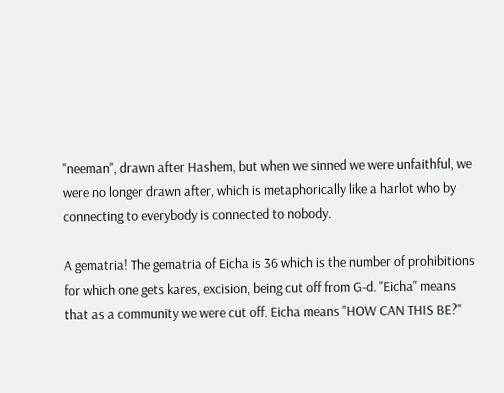"neeman", drawn after Hashem, but when we sinned we were unfaithful, we were no longer drawn after, which is metaphorically like a harlot who by connecting to everybody is connected to nobody.

A gematria! The gematria of Eicha is 36 which is the number of prohibitions for which one gets kares, excision, being cut off from G-d. "Eicha" means that as a community we were cut off. Eicha means "HOW CAN THIS BE?"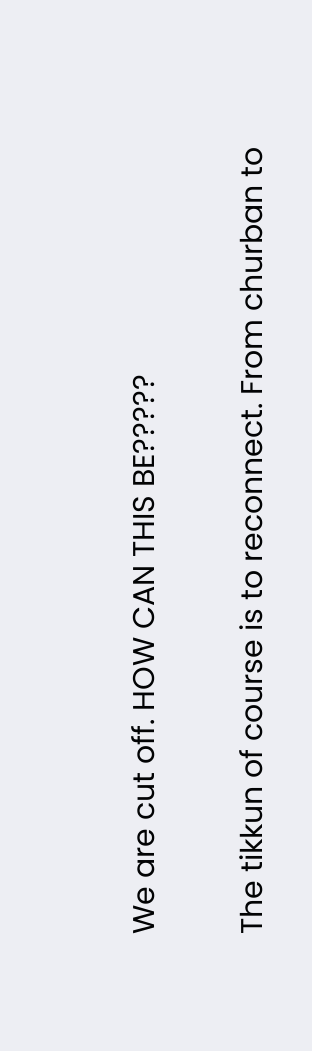We are cut off. HOW CAN THIS BE?????

The tikkun of course is to reconnect. From churban to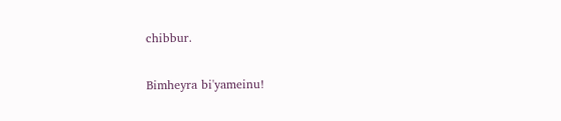chibbur.

Bimheyra bi'yameinu!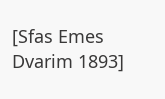[Sfas Emes Dvarim 1893]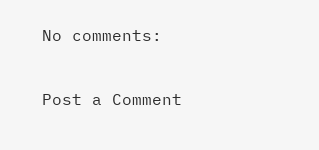No comments:

Post a Comment